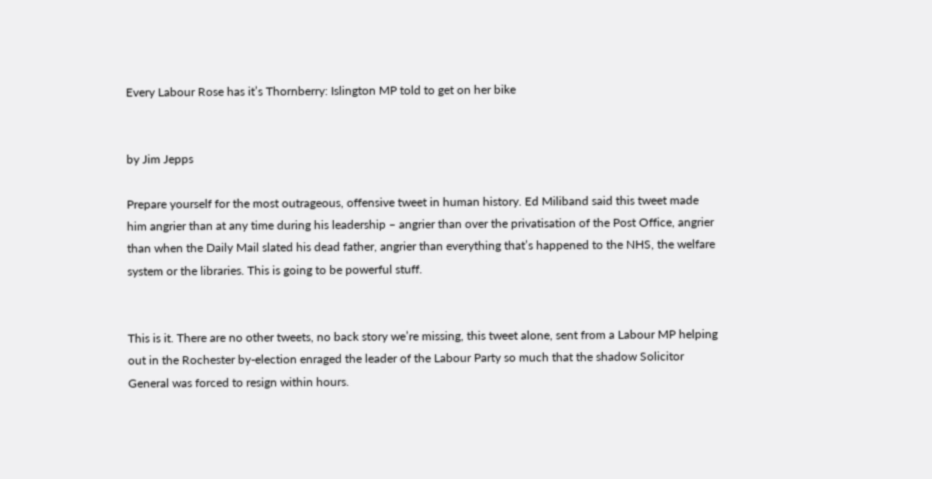Every Labour Rose has it’s Thornberry: Islington MP told to get on her bike


by Jim Jepps

Prepare yourself for the most outrageous, offensive tweet in human history. Ed Miliband said this tweet made him angrier than at any time during his leadership – angrier than over the privatisation of the Post Office, angrier than when the Daily Mail slated his dead father, angrier than everything that’s happened to the NHS, the welfare system or the libraries. This is going to be powerful stuff.


This is it. There are no other tweets, no back story we’re missing, this tweet alone, sent from a Labour MP helping out in the Rochester by-election enraged the leader of the Labour Party so much that the shadow Solicitor General was forced to resign within hours.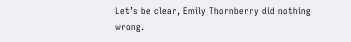Let’s be clear, Emily Thornberry did nothing wrong.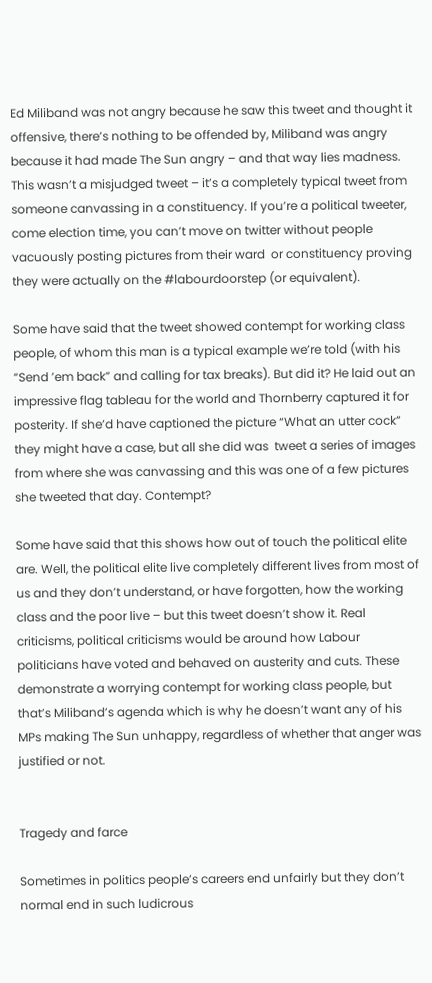Ed Miliband was not angry because he saw this tweet and thought it offensive, there’s nothing to be offended by, Miliband was angry because it had made The Sun angry – and that way lies madness. This wasn’t a misjudged tweet – it’s a completely typical tweet from someone canvassing in a constituency. If you’re a political tweeter, come election time, you can’t move on twitter without people vacuously posting pictures from their ward  or constituency proving they were actually on the #labourdoorstep (or equivalent).

Some have said that the tweet showed contempt for working class people, of whom this man is a typical example we’re told (with his “Send ’em back” and calling for tax breaks). But did it? He laid out an impressive flag tableau for the world and Thornberry captured it for posterity. If she’d have captioned the picture “What an utter cock” they might have a case, but all she did was  tweet a series of images from where she was canvassing and this was one of a few pictures she tweeted that day. Contempt?

Some have said that this shows how out of touch the political elite are. Well, the political elite live completely different lives from most of us and they don’t understand, or have forgotten, how the working class and the poor live – but this tweet doesn’t show it. Real criticisms, political criticisms would be around how Labour politicians have voted and behaved on austerity and cuts. These demonstrate a worrying contempt for working class people, but that’s Miliband’s agenda which is why he doesn’t want any of his MPs making The Sun unhappy, regardless of whether that anger was justified or not.


Tragedy and farce

Sometimes in politics people’s careers end unfairly but they don’t normal end in such ludicrous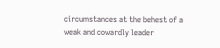circumstances at the behest of a weak and cowardly leader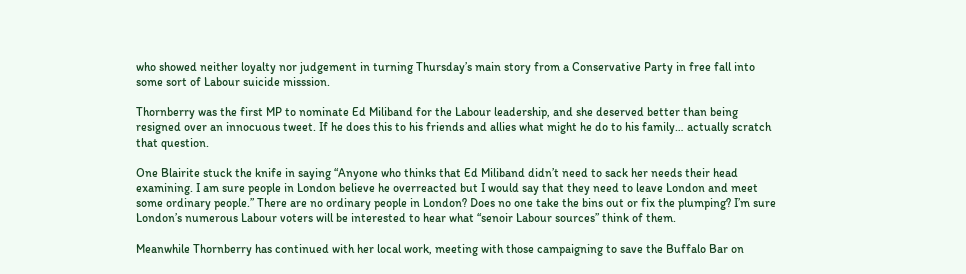who showed neither loyalty nor judgement in turning Thursday’s main story from a Conservative Party in free fall into some sort of Labour suicide misssion.

Thornberry was the first MP to nominate Ed Miliband for the Labour leadership, and she deserved better than being resigned over an innocuous tweet. If he does this to his friends and allies what might he do to his family… actually scratch that question.

One Blairite stuck the knife in saying “Anyone who thinks that Ed Miliband didn’t need to sack her needs their head examining. I am sure people in London believe he overreacted but I would say that they need to leave London and meet some ordinary people.” There are no ordinary people in London? Does no one take the bins out or fix the plumping? I’m sure London’s numerous Labour voters will be interested to hear what “senoir Labour sources” think of them.

Meanwhile Thornberry has continued with her local work, meeting with those campaigning to save the Buffalo Bar on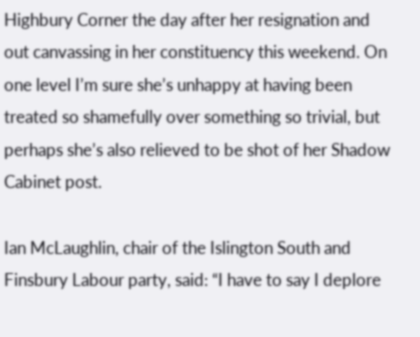Highbury Corner the day after her resignation and out canvassing in her constituency this weekend. On one level I’m sure she’s unhappy at having been treated so shamefully over something so trivial, but perhaps she’s also relieved to be shot of her Shadow Cabinet post.

Ian McLaughlin, chair of the Islington South and Finsbury Labour party, said: “I have to say I deplore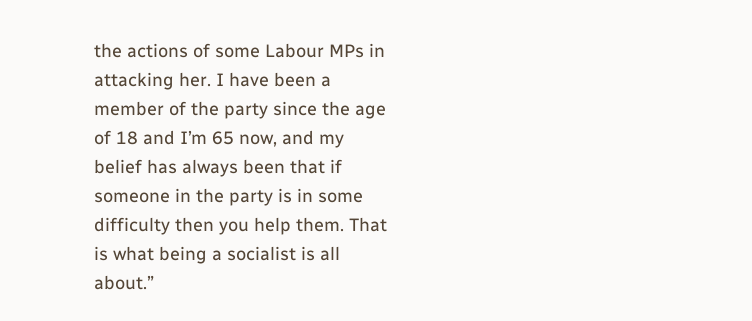the actions of some Labour MPs in attacking her. I have been a member of the party since the age of 18 and I’m 65 now, and my belief has always been that if someone in the party is in some difficulty then you help them. That is what being a socialist is all about.”